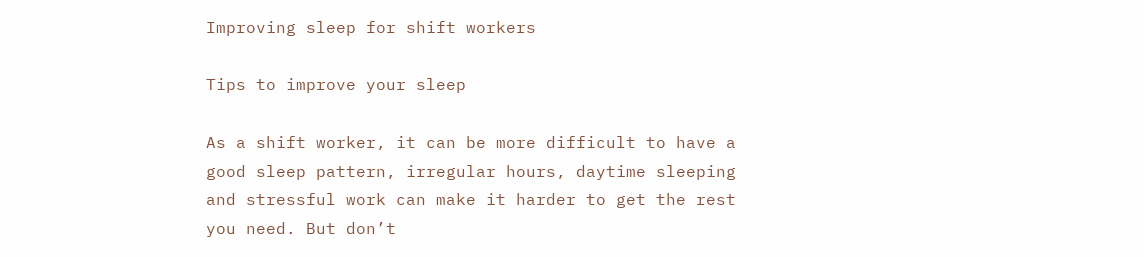Improving sleep for shift workers

Tips to improve your sleep

As a shift worker, it can be more difficult to have a good sleep pattern, irregular hours, daytime sleeping and stressful work can make it harder to get the rest you need. But don’t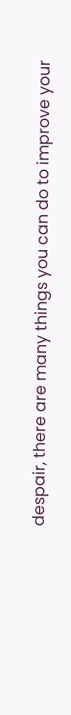despair, there are many things you can do to improve your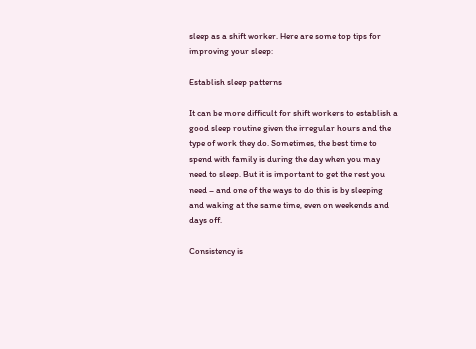sleep as a shift worker. Here are some top tips for improving your sleep:

Establish sleep patterns

It can be more difficult for shift workers to establish a good sleep routine given the irregular hours and the type of work they do. Sometimes, the best time to spend with family is during the day when you may need to sleep. But it is important to get the rest you need – and one of the ways to do this is by sleeping and waking at the same time, even on weekends and days off.

Consistency is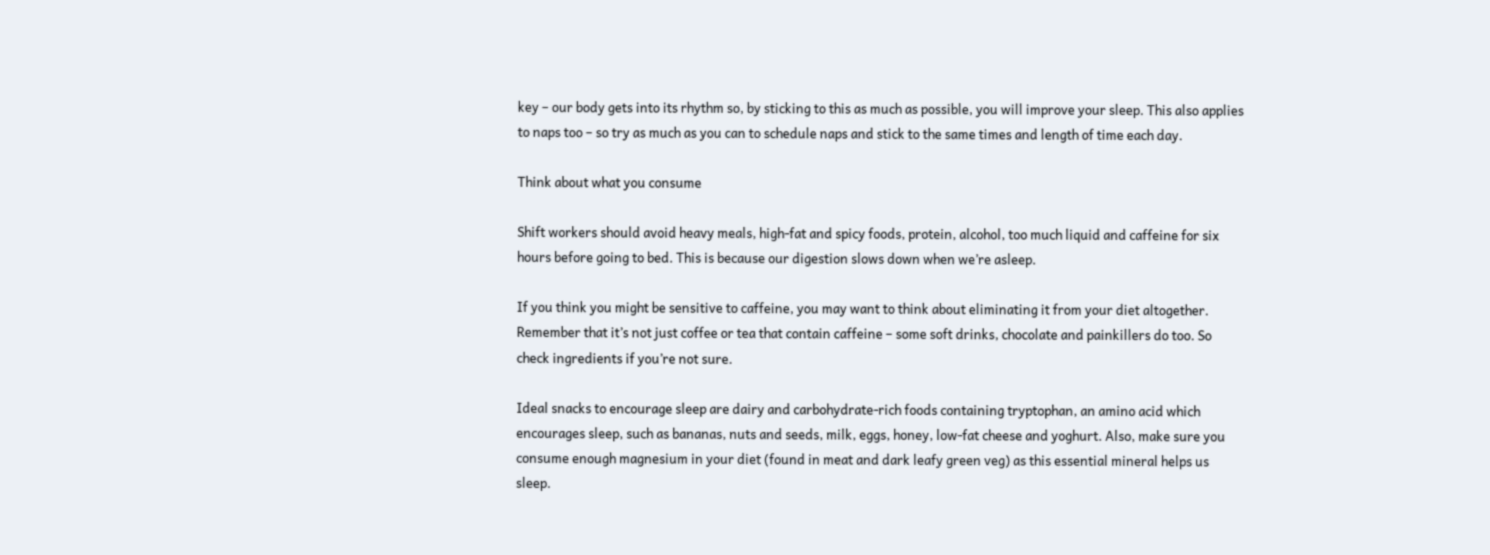key – our body gets into its rhythm so, by sticking to this as much as possible, you will improve your sleep. This also applies to naps too – so try as much as you can to schedule naps and stick to the same times and length of time each day.

Think about what you consume

Shift workers should avoid heavy meals, high-fat and spicy foods, protein, alcohol, too much liquid and caffeine for six hours before going to bed. This is because our digestion slows down when we’re asleep.

If you think you might be sensitive to caffeine, you may want to think about eliminating it from your diet altogether. Remember that it’s not just coffee or tea that contain caffeine – some soft drinks, chocolate and painkillers do too. So check ingredients if you’re not sure.

Ideal snacks to encourage sleep are dairy and carbohydrate-rich foods containing tryptophan, an amino acid which encourages sleep, such as bananas, nuts and seeds, milk, eggs, honey, low-fat cheese and yoghurt. Also, make sure you consume enough magnesium in your diet (found in meat and dark leafy green veg) as this essential mineral helps us sleep.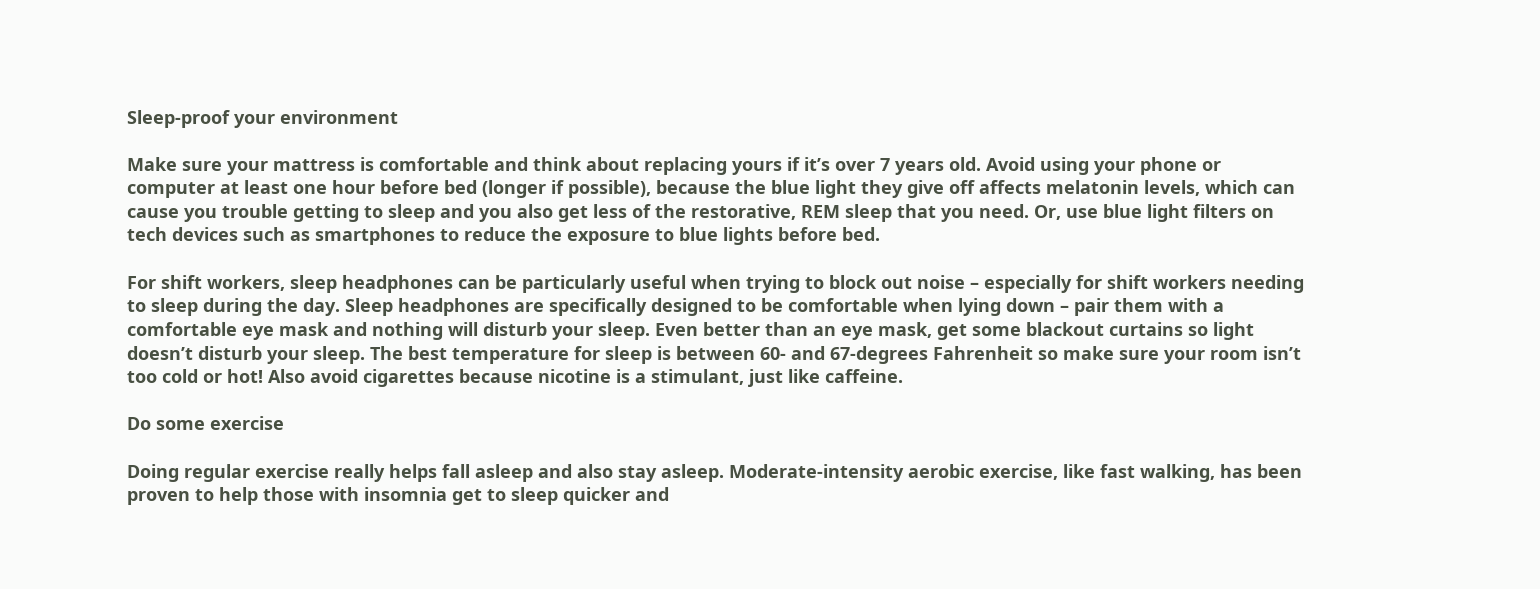Sleep-proof your environment

Make sure your mattress is comfortable and think about replacing yours if it’s over 7 years old. Avoid using your phone or computer at least one hour before bed (longer if possible), because the blue light they give off affects melatonin levels, which can cause you trouble getting to sleep and you also get less of the restorative, REM sleep that you need. Or, use blue light filters on tech devices such as smartphones to reduce the exposure to blue lights before bed.

For shift workers, sleep headphones can be particularly useful when trying to block out noise – especially for shift workers needing to sleep during the day. Sleep headphones are specifically designed to be comfortable when lying down – pair them with a comfortable eye mask and nothing will disturb your sleep. Even better than an eye mask, get some blackout curtains so light doesn’t disturb your sleep. The best temperature for sleep is between 60- and 67-degrees Fahrenheit so make sure your room isn’t too cold or hot! Also avoid cigarettes because nicotine is a stimulant, just like caffeine.

Do some exercise

Doing regular exercise really helps fall asleep and also stay asleep. Moderate-intensity aerobic exercise, like fast walking, has been proven to help those with insomnia get to sleep quicker and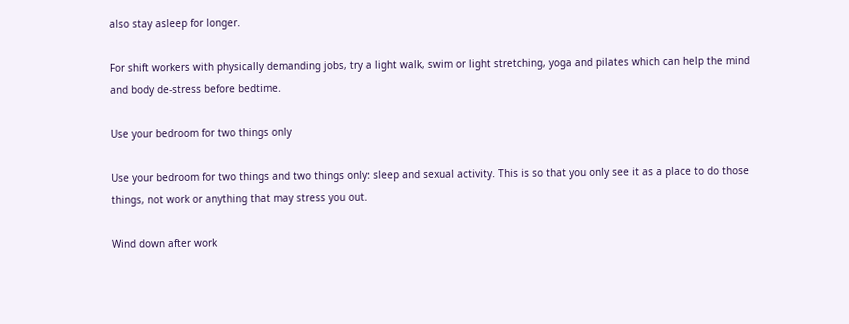also stay asleep for longer.

For shift workers with physically demanding jobs, try a light walk, swim or light stretching, yoga and pilates which can help the mind and body de-stress before bedtime.

Use your bedroom for two things only

Use your bedroom for two things and two things only: sleep and sexual activity. This is so that you only see it as a place to do those things, not work or anything that may stress you out.

Wind down after work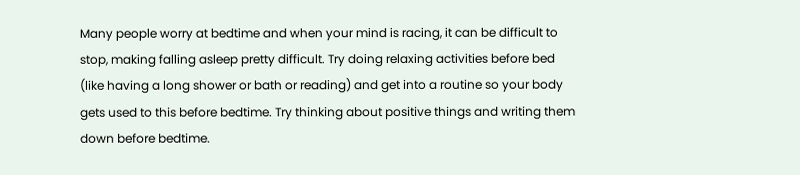Many people worry at bedtime and when your mind is racing, it can be difficult to stop, making falling asleep pretty difficult. Try doing relaxing activities before bed (like having a long shower or bath or reading) and get into a routine so your body gets used to this before bedtime. Try thinking about positive things and writing them down before bedtime.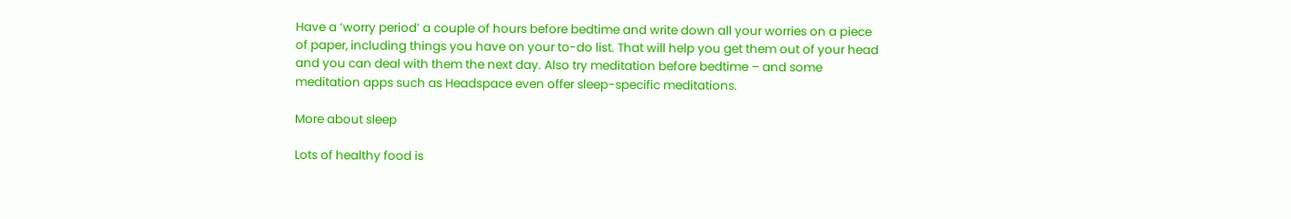Have a ‘worry period’ a couple of hours before bedtime and write down all your worries on a piece of paper, including things you have on your to-do list. That will help you get them out of your head and you can deal with them the next day. Also try meditation before bedtime – and some meditation apps such as Headspace even offer sleep-specific meditations.

More about sleep

Lots of healthy food is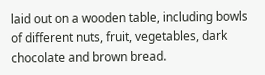laid out on a wooden table, including bowls of different nuts, fruit, vegetables, dark chocolate and brown bread.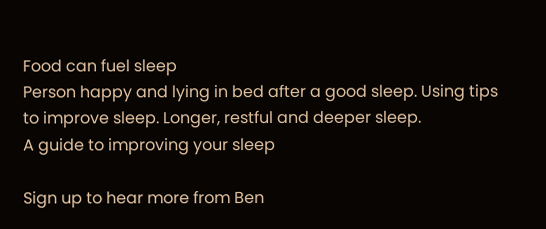Food can fuel sleep
Person happy and lying in bed after a good sleep. Using tips to improve sleep. Longer, restful and deeper sleep.
A guide to improving your sleep

Sign up to hear more from Ben